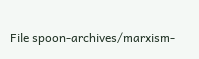File spoon-archives/marxism-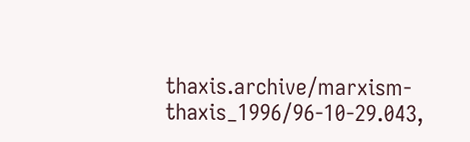thaxis.archive/marxism-thaxis_1996/96-10-29.043,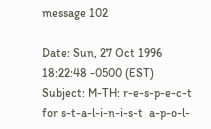message 102

Date: Sun, 27 Oct 1996 18:22:48 -0500 (EST)
Subject: M-TH: r-e-s-p-e-c-t for s-t-a-l-i-n-i-s-t  a-p-o-l-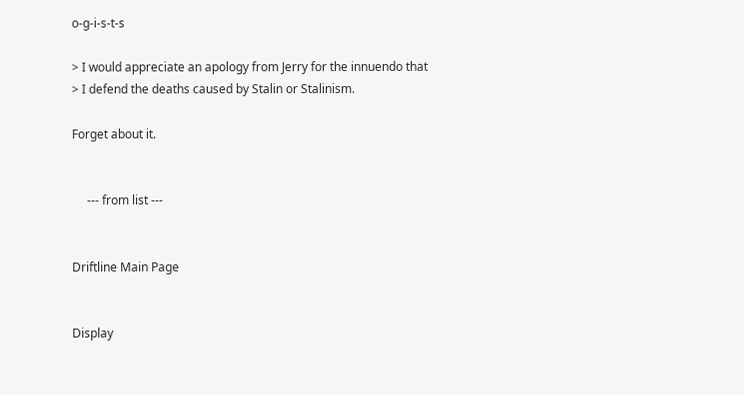o-g-i-s-t-s

> I would appreciate an apology from Jerry for the innuendo that
> I defend the deaths caused by Stalin or Stalinism.

Forget about it.


     --- from list ---


Driftline Main Page


Display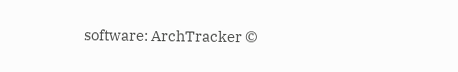software: ArchTracker ©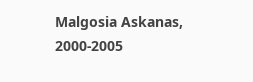Malgosia Askanas, 2000-2005